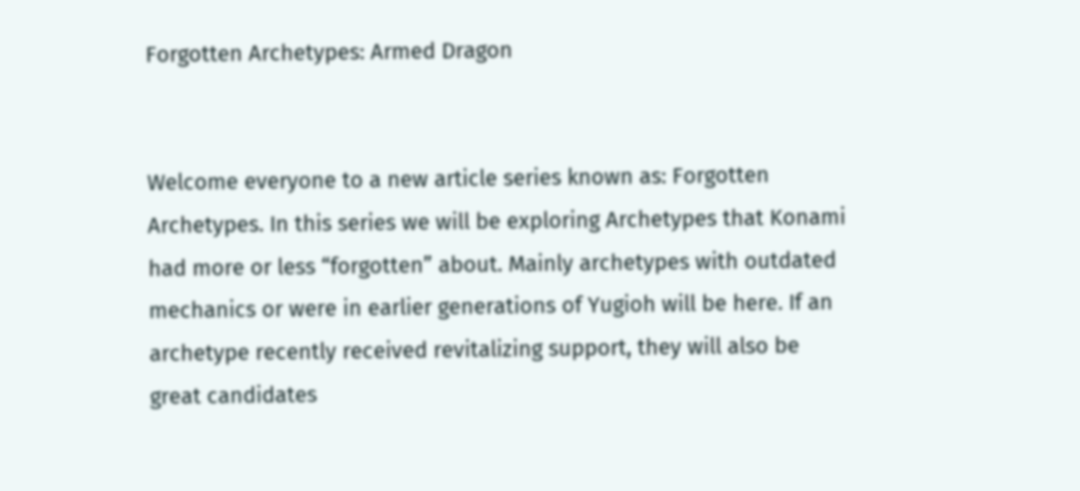Forgotten Archetypes: Armed Dragon


Welcome everyone to a new article series known as: Forgotten Archetypes. In this series we will be exploring Archetypes that Konami had more or less “forgotten” about. Mainly archetypes with outdated mechanics or were in earlier generations of Yugioh will be here. If an archetype recently received revitalizing support, they will also be great candidates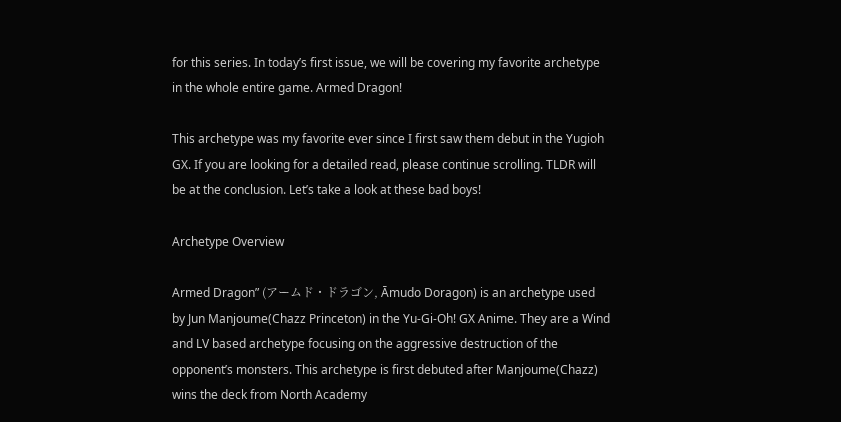for this series. In today’s first issue, we will be covering my favorite archetype in the whole entire game. Armed Dragon!

This archetype was my favorite ever since I first saw them debut in the Yugioh GX. If you are looking for a detailed read, please continue scrolling. TLDR will be at the conclusion. Let’s take a look at these bad boys!

Archetype Overview

Armed Dragon” (アームド・ドラゴン, Āmudo Doragon) is an archetype used by Jun Manjoume(Chazz Princeton) in the Yu-Gi-Oh! GX Anime. They are a Wind and LV based archetype focusing on the aggressive destruction of the opponent’s monsters. This archetype is first debuted after Manjoume(Chazz) wins the deck from North Academy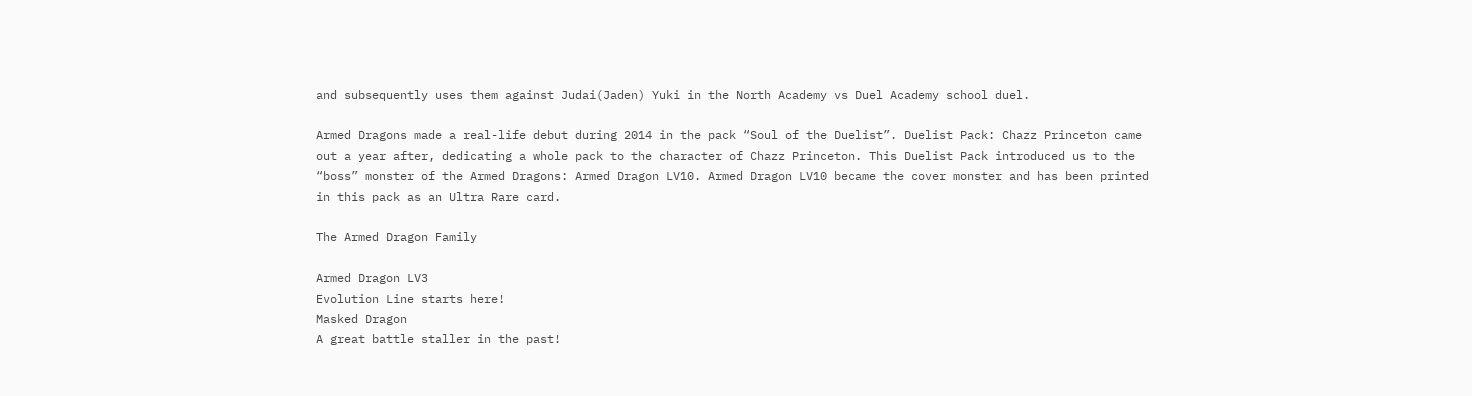and subsequently uses them against Judai(Jaden) Yuki in the North Academy vs Duel Academy school duel.

Armed Dragons made a real-life debut during 2014 in the pack “Soul of the Duelist”. Duelist Pack: Chazz Princeton came out a year after, dedicating a whole pack to the character of Chazz Princeton. This Duelist Pack introduced us to the “boss” monster of the Armed Dragons: Armed Dragon LV10. Armed Dragon LV10 became the cover monster and has been printed in this pack as an Ultra Rare card.

The Armed Dragon Family

Armed Dragon LV3
Evolution Line starts here!
Masked Dragon
A great battle staller in the past!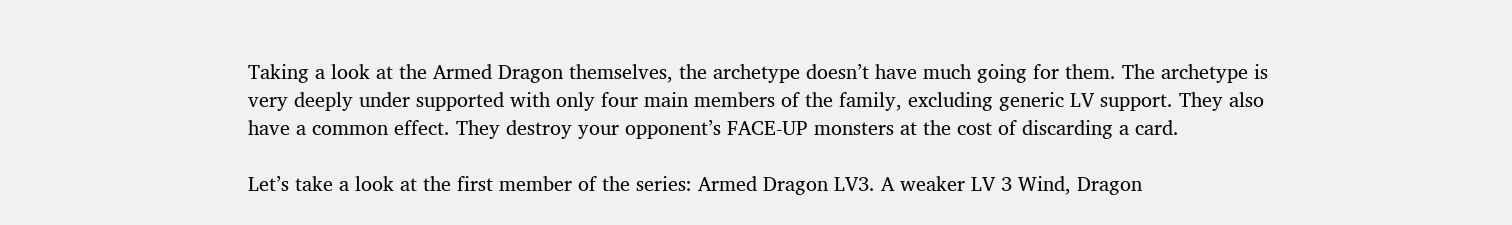Taking a look at the Armed Dragon themselves, the archetype doesn’t have much going for them. The archetype is very deeply under supported with only four main members of the family, excluding generic LV support. They also have a common effect. They destroy your opponent’s FACE-UP monsters at the cost of discarding a card.

Let’s take a look at the first member of the series: Armed Dragon LV3. A weaker LV 3 Wind, Dragon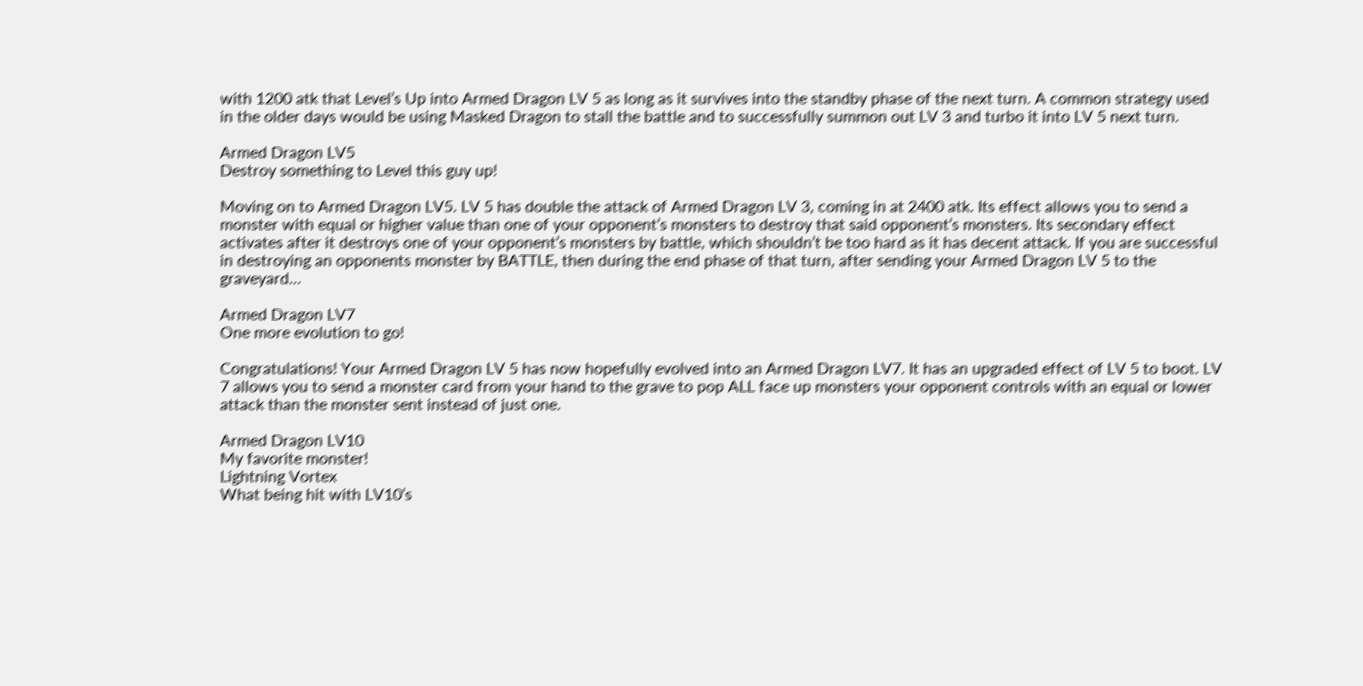with 1200 atk that Level’s Up into Armed Dragon LV 5 as long as it survives into the standby phase of the next turn. A common strategy used in the older days would be using Masked Dragon to stall the battle and to successfully summon out LV 3 and turbo it into LV 5 next turn.

Armed Dragon LV5
Destroy something to Level this guy up!

Moving on to Armed Dragon LV5. LV 5 has double the attack of Armed Dragon LV 3, coming in at 2400 atk. Its effect allows you to send a monster with equal or higher value than one of your opponent’s monsters to destroy that said opponent’s monsters. Its secondary effect activates after it destroys one of your opponent’s monsters by battle, which shouldn’t be too hard as it has decent attack. If you are successful in destroying an opponents monster by BATTLE, then during the end phase of that turn, after sending your Armed Dragon LV 5 to the graveyard…

Armed Dragon LV7
One more evolution to go!

Congratulations! Your Armed Dragon LV 5 has now hopefully evolved into an Armed Dragon LV7. It has an upgraded effect of LV 5 to boot. LV 7 allows you to send a monster card from your hand to the grave to pop ALL face up monsters your opponent controls with an equal or lower attack than the monster sent instead of just one.

Armed Dragon LV10
My favorite monster!
Lightning Vortex
What being hit with LV10’s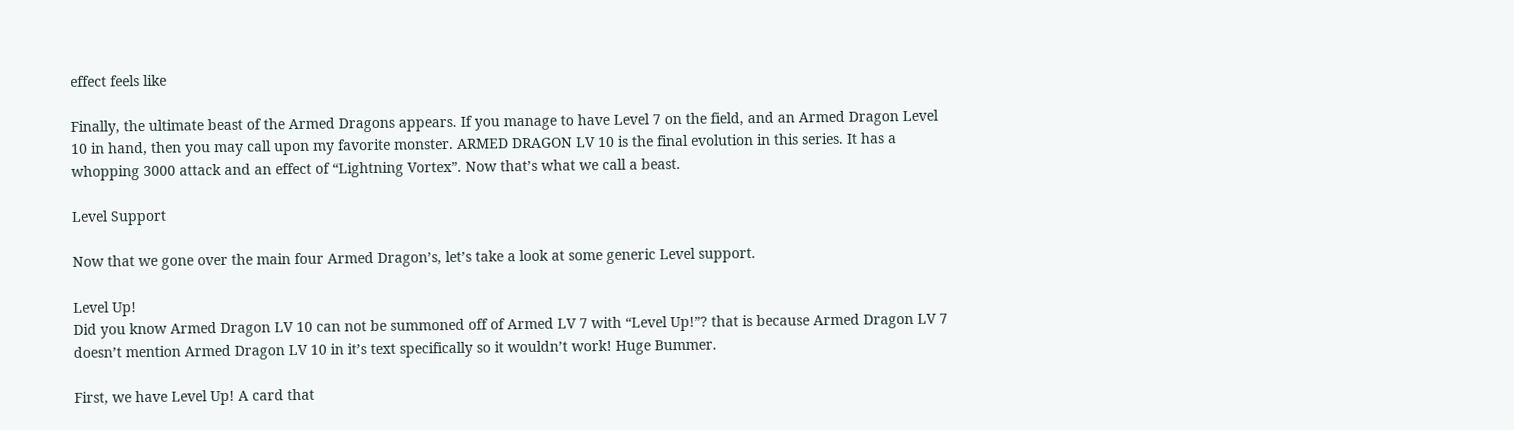effect feels like

Finally, the ultimate beast of the Armed Dragons appears. If you manage to have Level 7 on the field, and an Armed Dragon Level 10 in hand, then you may call upon my favorite monster. ARMED DRAGON LV 10 is the final evolution in this series. It has a whopping 3000 attack and an effect of “Lightning Vortex”. Now that’s what we call a beast.

Level Support

Now that we gone over the main four Armed Dragon’s, let’s take a look at some generic Level support.

Level Up!
Did you know Armed Dragon LV 10 can not be summoned off of Armed LV 7 with “Level Up!”? that is because Armed Dragon LV 7 doesn’t mention Armed Dragon LV 10 in it’s text specifically so it wouldn’t work! Huge Bummer.

First, we have Level Up! A card that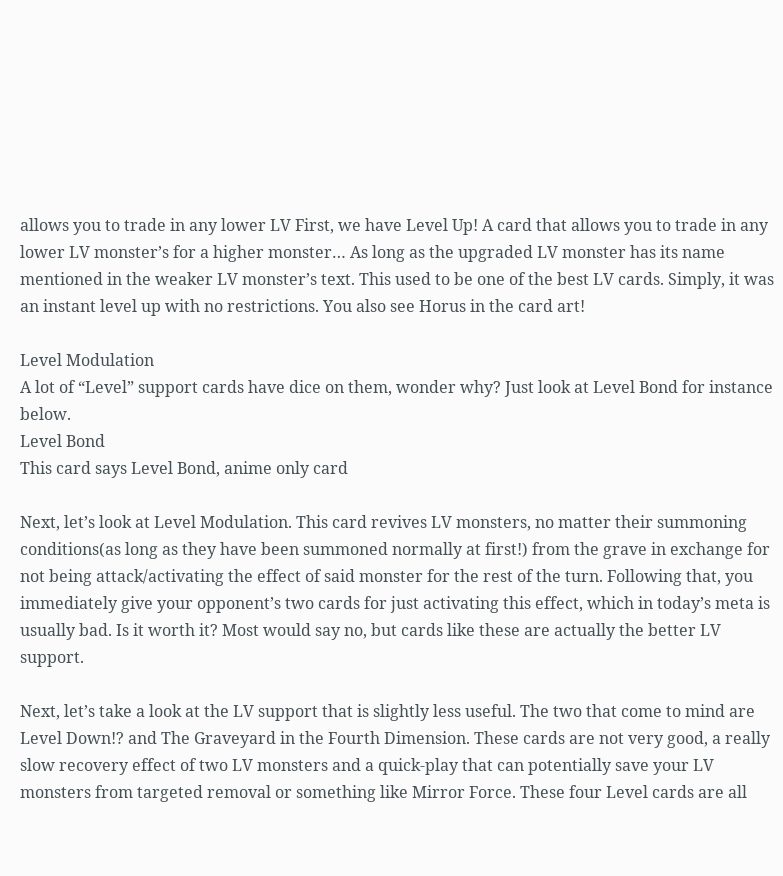allows you to trade in any lower LV First, we have Level Up! A card that allows you to trade in any lower LV monster’s for a higher monster… As long as the upgraded LV monster has its name mentioned in the weaker LV monster’s text. This used to be one of the best LV cards. Simply, it was an instant level up with no restrictions. You also see Horus in the card art!

Level Modulation
A lot of “Level” support cards have dice on them, wonder why? Just look at Level Bond for instance below.
Level Bond
This card says Level Bond, anime only card

Next, let’s look at Level Modulation. This card revives LV monsters, no matter their summoning conditions(as long as they have been summoned normally at first!) from the grave in exchange for not being attack/activating the effect of said monster for the rest of the turn. Following that, you immediately give your opponent’s two cards for just activating this effect, which in today’s meta is usually bad. Is it worth it? Most would say no, but cards like these are actually the better LV support.

Next, let’s take a look at the LV support that is slightly less useful. The two that come to mind are Level Down!? and The Graveyard in the Fourth Dimension. These cards are not very good, a really slow recovery effect of two LV monsters and a quick-play that can potentially save your LV monsters from targeted removal or something like Mirror Force. These four Level cards are all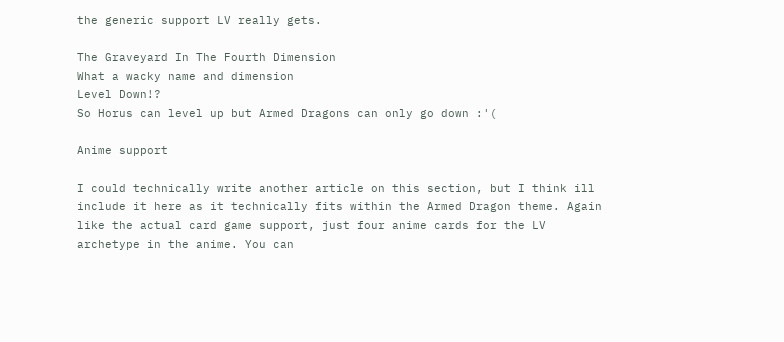the generic support LV really gets.

The Graveyard In The Fourth Dimension
What a wacky name and dimension
Level Down!?
So Horus can level up but Armed Dragons can only go down :'(

Anime support

I could technically write another article on this section, but I think ill include it here as it technically fits within the Armed Dragon theme. Again like the actual card game support, just four anime cards for the LV archetype in the anime. You can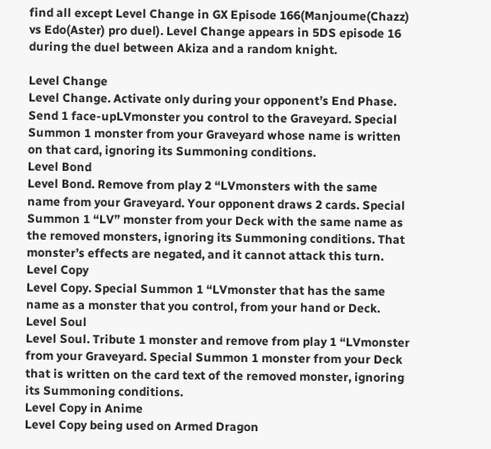find all except Level Change in GX Episode 166(Manjoume(Chazz) vs Edo(Aster) pro duel). Level Change appears in 5DS episode 16 during the duel between Akiza and a random knight.

Level Change
Level Change. Activate only during your opponent’s End Phase. Send 1 face-upLVmonster you control to the Graveyard. Special Summon 1 monster from your Graveyard whose name is written on that card, ignoring its Summoning conditions.
Level Bond
Level Bond. Remove from play 2 “LVmonsters with the same name from your Graveyard. Your opponent draws 2 cards. Special Summon 1 “LV” monster from your Deck with the same name as the removed monsters, ignoring its Summoning conditions. That monster’s effects are negated, and it cannot attack this turn.
Level Copy
Level Copy. Special Summon 1 “LVmonster that has the same name as a monster that you control, from your hand or Deck.
Level Soul
Level Soul. Tribute 1 monster and remove from play 1 “LVmonster from your Graveyard. Special Summon 1 monster from your Deck that is written on the card text of the removed monster, ignoring its Summoning conditions.
Level Copy in Anime
Level Copy being used on Armed Dragon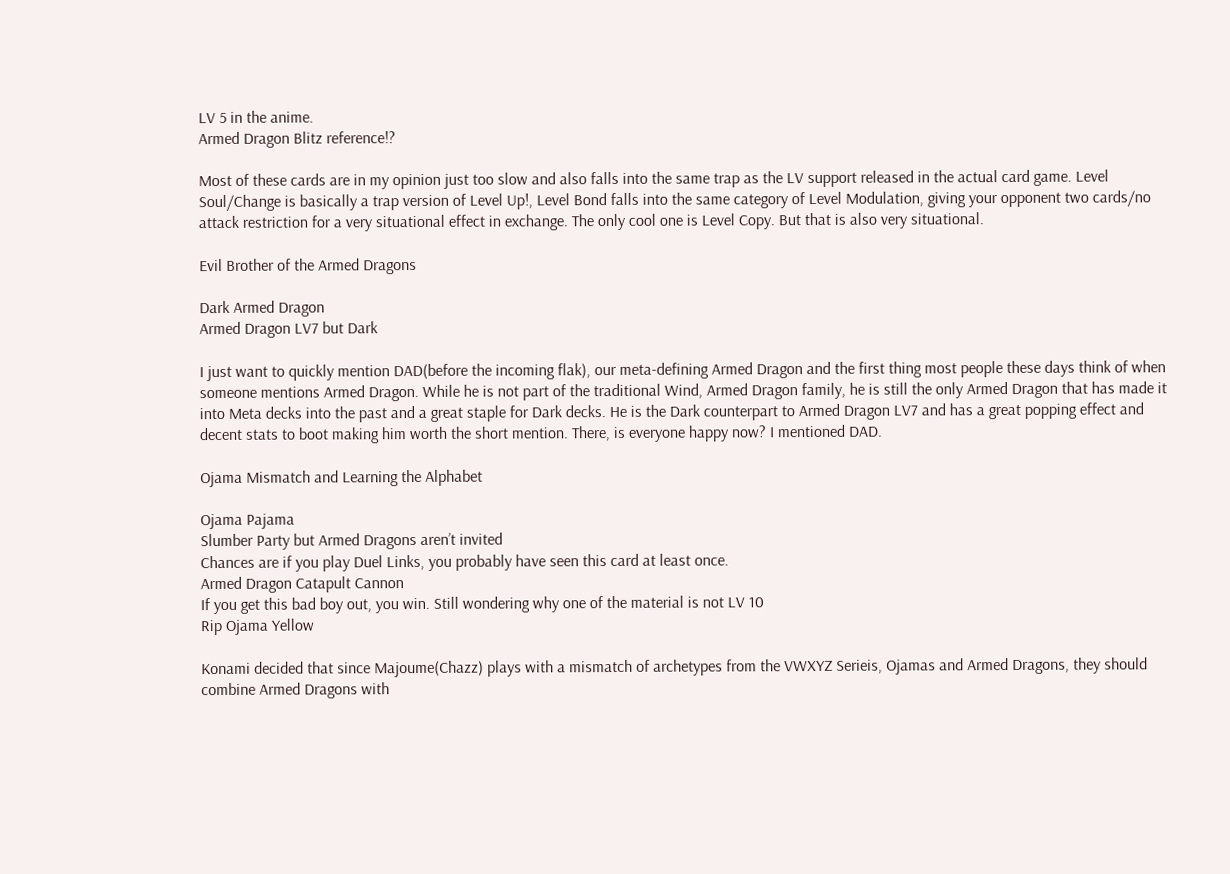LV 5 in the anime.
Armed Dragon Blitz reference!?

Most of these cards are in my opinion just too slow and also falls into the same trap as the LV support released in the actual card game. Level Soul/Change is basically a trap version of Level Up!, Level Bond falls into the same category of Level Modulation, giving your opponent two cards/no attack restriction for a very situational effect in exchange. The only cool one is Level Copy. But that is also very situational.

Evil Brother of the Armed Dragons

Dark Armed Dragon
Armed Dragon LV7 but Dark

I just want to quickly mention DAD(before the incoming flak), our meta-defining Armed Dragon and the first thing most people these days think of when someone mentions Armed Dragon. While he is not part of the traditional Wind, Armed Dragon family, he is still the only Armed Dragon that has made it into Meta decks into the past and a great staple for Dark decks. He is the Dark counterpart to Armed Dragon LV7 and has a great popping effect and decent stats to boot making him worth the short mention. There, is everyone happy now? I mentioned DAD.

Ojama Mismatch and Learning the Alphabet

Ojama Pajama
Slumber Party but Armed Dragons aren’t invited
Chances are if you play Duel Links, you probably have seen this card at least once.
Armed Dragon Catapult Cannon
If you get this bad boy out, you win. Still wondering why one of the material is not LV 10
Rip Ojama Yellow

Konami decided that since Majoume(Chazz) plays with a mismatch of archetypes from the VWXYZ Serieis, Ojamas and Armed Dragons, they should combine Armed Dragons with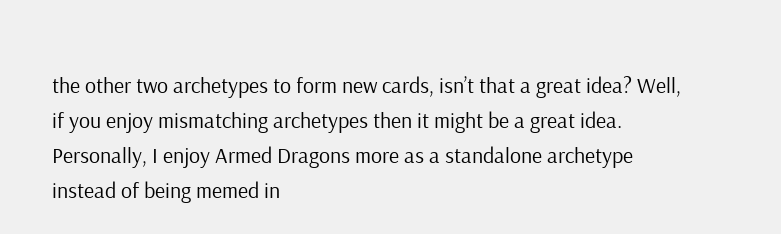the other two archetypes to form new cards, isn’t that a great idea? Well, if you enjoy mismatching archetypes then it might be a great idea. Personally, I enjoy Armed Dragons more as a standalone archetype instead of being memed in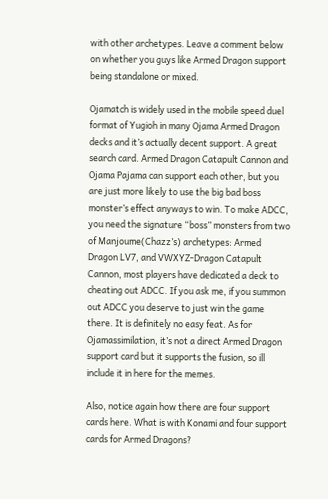with other archetypes. Leave a comment below on whether you guys like Armed Dragon support being standalone or mixed.

Ojamatch is widely used in the mobile speed duel format of Yugioh in many Ojama Armed Dragon decks and it’s actually decent support. A great search card. Armed Dragon Catapult Cannon and Ojama Pajama can support each other, but you are just more likely to use the big bad boss monster’s effect anyways to win. To make ADCC, you need the signature “boss” monsters from two of Manjoume(Chazz’s) archetypes: Armed Dragon LV7, and VWXYZ-Dragon Catapult Cannon, most players have dedicated a deck to cheating out ADCC. If you ask me, if you summon out ADCC you deserve to just win the game there. It is definitely no easy feat. As for Ojamassimilation, it’s not a direct Armed Dragon support card but it supports the fusion, so ill include it in here for the memes.

Also, notice again how there are four support cards here. What is with Konami and four support cards for Armed Dragons?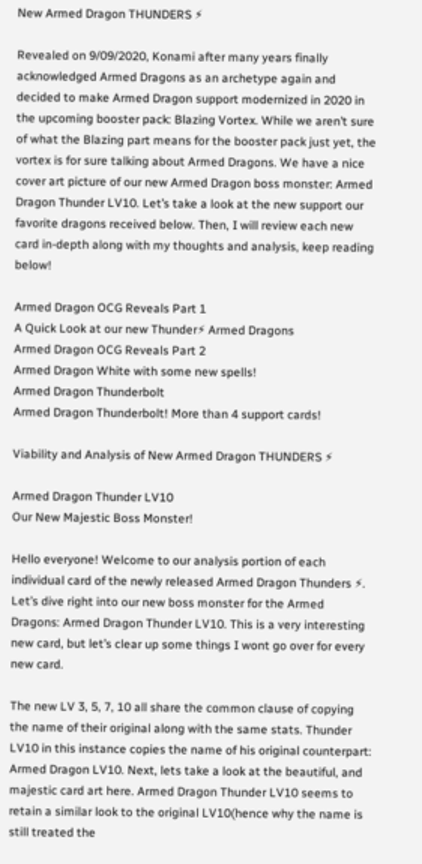New Armed Dragon THUNDERS ⚡

Revealed on 9/09/2020, Konami after many years finally acknowledged Armed Dragons as an archetype again and decided to make Armed Dragon support modernized in 2020 in the upcoming booster pack: Blazing Vortex. While we aren’t sure of what the Blazing part means for the booster pack just yet, the vortex is for sure talking about Armed Dragons. We have a nice cover art picture of our new Armed Dragon boss monster: Armed Dragon Thunder LV10. Let’s take a look at the new support our favorite dragons received below. Then, I will review each new card in-depth along with my thoughts and analysis, keep reading below!

Armed Dragon OCG Reveals Part 1
A Quick Look at our new Thunder⚡ Armed Dragons
Armed Dragon OCG Reveals Part 2
Armed Dragon White with some new spells!
Armed Dragon Thunderbolt
Armed Dragon Thunderbolt! More than 4 support cards!

Viability and Analysis of New Armed Dragon THUNDERS ⚡

Armed Dragon Thunder LV10
Our New Majestic Boss Monster!

Hello everyone! Welcome to our analysis portion of each individual card of the newly released Armed Dragon Thunders ⚡. Let’s dive right into our new boss monster for the Armed Dragons: Armed Dragon Thunder LV10. This is a very interesting new card, but let’s clear up some things I wont go over for every new card.

The new LV 3, 5, 7, 10 all share the common clause of copying the name of their original along with the same stats. Thunder LV10 in this instance copies the name of his original counterpart: Armed Dragon LV10. Next, lets take a look at the beautiful, and majestic card art here. Armed Dragon Thunder LV10 seems to retain a similar look to the original LV10(hence why the name is still treated the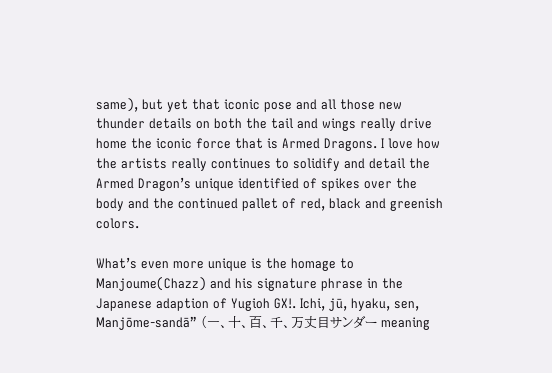same), but yet that iconic pose and all those new thunder details on both the tail and wings really drive home the iconic force that is Armed Dragons. I love how the artists really continues to solidify and detail the Armed Dragon’s unique identified of spikes over the body and the continued pallet of red, black and greenish colors.

What’s even more unique is the homage to Manjoume(Chazz) and his signature phrase in the Japanese adaption of Yugioh GX!. Ichi, jū, hyaku, sen, Manjōme-sandā” (一、十、百、千、万丈目サンダー meaning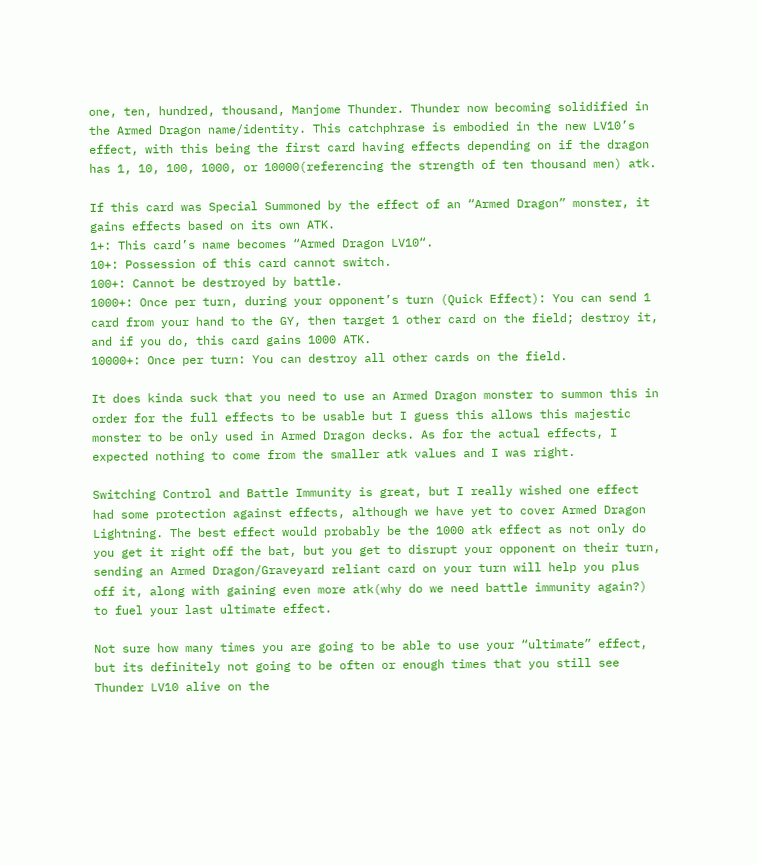one, ten, hundred, thousand, Manjome Thunder. Thunder now becoming solidified in the Armed Dragon name/identity. This catchphrase is embodied in the new LV10’s effect, with this being the first card having effects depending on if the dragon has 1, 10, 100, 1000, or 10000(referencing the strength of ten thousand men) atk.

If this card was Special Summoned by the effect of an “Armed Dragon” monster, it gains effects based on its own ATK.
1+: This card’s name becomes “Armed Dragon LV10“.
10+: Possession of this card cannot switch.
100+: Cannot be destroyed by battle.
1000+: Once per turn, during your opponent’s turn (Quick Effect): You can send 1 card from your hand to the GY, then target 1 other card on the field; destroy it, and if you do, this card gains 1000 ATK.
10000+: Once per turn: You can destroy all other cards on the field.

It does kinda suck that you need to use an Armed Dragon monster to summon this in order for the full effects to be usable but I guess this allows this majestic monster to be only used in Armed Dragon decks. As for the actual effects, I expected nothing to come from the smaller atk values and I was right.

Switching Control and Battle Immunity is great, but I really wished one effect had some protection against effects, although we have yet to cover Armed Dragon Lightning. The best effect would probably be the 1000 atk effect as not only do you get it right off the bat, but you get to disrupt your opponent on their turn, sending an Armed Dragon/Graveyard reliant card on your turn will help you plus off it, along with gaining even more atk(why do we need battle immunity again?) to fuel your last ultimate effect.

Not sure how many times you are going to be able to use your “ultimate” effect, but its definitely not going to be often or enough times that you still see Thunder LV10 alive on the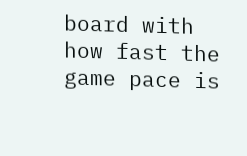board with how fast the game pace is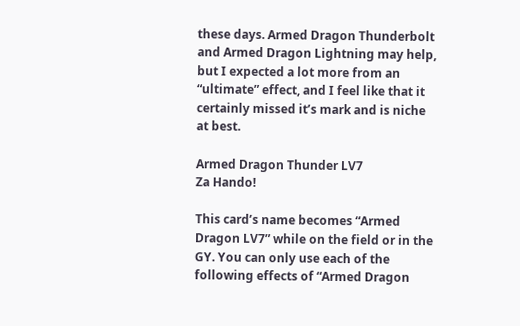these days. Armed Dragon Thunderbolt and Armed Dragon Lightning may help, but I expected a lot more from an “ultimate” effect, and I feel like that it certainly missed it’s mark and is niche at best.

Armed Dragon Thunder LV7
Za Hando!

This card’s name becomes “Armed Dragon LV7” while on the field or in the GY. You can only use each of the following effects of “Armed Dragon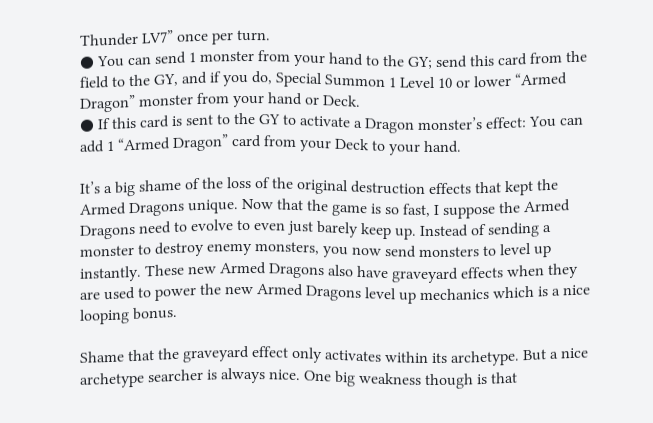Thunder LV7” once per turn.
● You can send 1 monster from your hand to the GY; send this card from the field to the GY, and if you do, Special Summon 1 Level 10 or lower “Armed Dragon” monster from your hand or Deck.
● If this card is sent to the GY to activate a Dragon monster’s effect: You can add 1 “Armed Dragon” card from your Deck to your hand.

It’s a big shame of the loss of the original destruction effects that kept the Armed Dragons unique. Now that the game is so fast, I suppose the Armed Dragons need to evolve to even just barely keep up. Instead of sending a monster to destroy enemy monsters, you now send monsters to level up instantly. These new Armed Dragons also have graveyard effects when they are used to power the new Armed Dragons level up mechanics which is a nice looping bonus.

Shame that the graveyard effect only activates within its archetype. But a nice archetype searcher is always nice. One big weakness though is that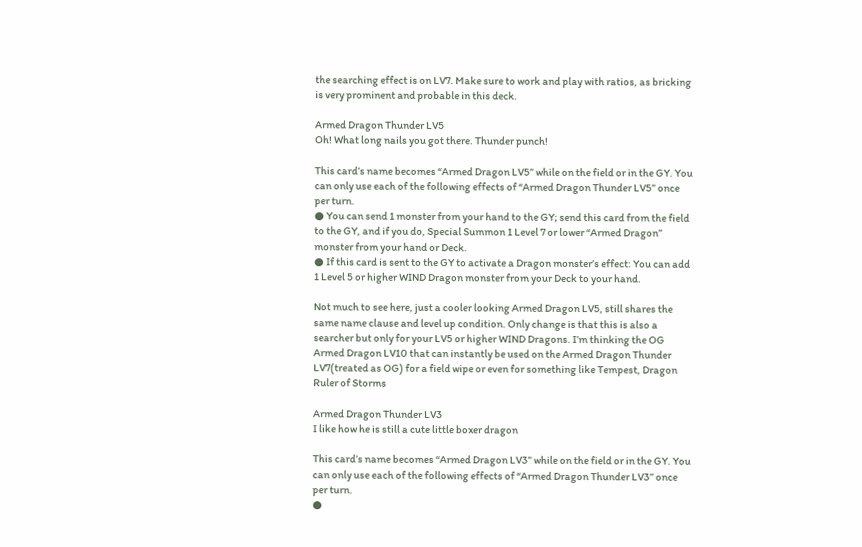the searching effect is on LV7. Make sure to work and play with ratios, as bricking is very prominent and probable in this deck.

Armed Dragon Thunder LV5
Oh! What long nails you got there. Thunder punch!

This card’s name becomes “Armed Dragon LV5” while on the field or in the GY. You can only use each of the following effects of “Armed Dragon Thunder LV5” once per turn.
● You can send 1 monster from your hand to the GY; send this card from the field to the GY, and if you do, Special Summon 1 Level 7 or lower “Armed Dragon” monster from your hand or Deck.
● If this card is sent to the GY to activate a Dragon monster’s effect: You can add 1 Level 5 or higher WIND Dragon monster from your Deck to your hand.

Not much to see here, just a cooler looking Armed Dragon LV5, still shares the same name clause and level up condition. Only change is that this is also a searcher but only for your LV5 or higher WIND Dragons. I’m thinking the OG Armed Dragon LV10 that can instantly be used on the Armed Dragon Thunder LV7(treated as OG) for a field wipe or even for something like Tempest, Dragon Ruler of Storms

Armed Dragon Thunder LV3
I like how he is still a cute little boxer dragon

This card’s name becomes “Armed Dragon LV3” while on the field or in the GY. You can only use each of the following effects of “Armed Dragon Thunder LV3” once per turn.
●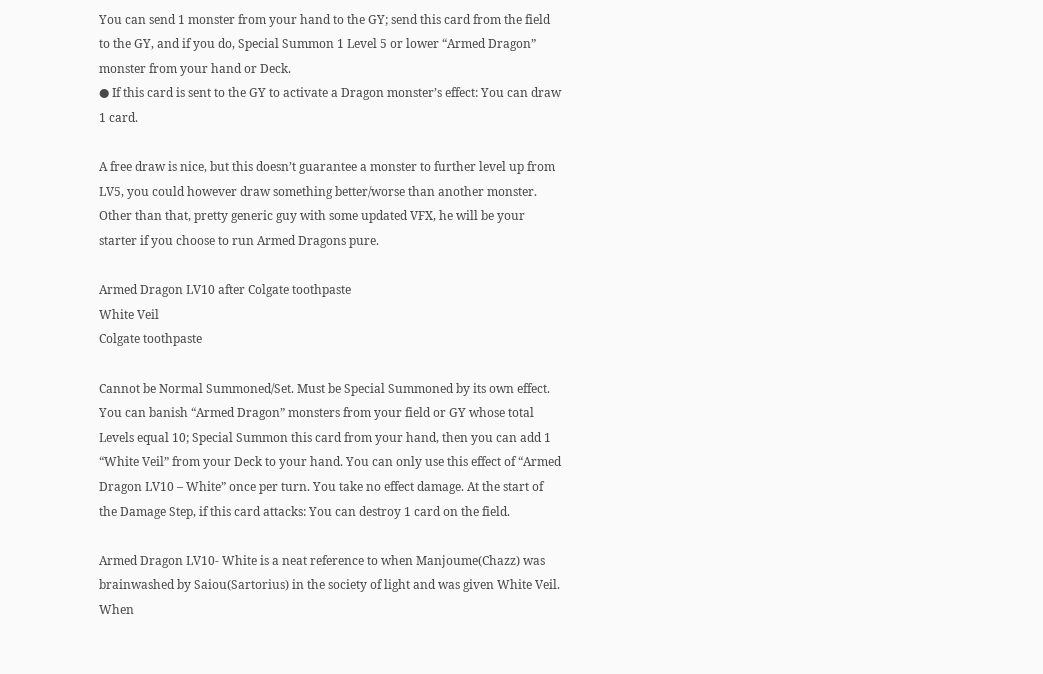You can send 1 monster from your hand to the GY; send this card from the field to the GY, and if you do, Special Summon 1 Level 5 or lower “Armed Dragon” monster from your hand or Deck.
● If this card is sent to the GY to activate a Dragon monster’s effect: You can draw 1 card.

A free draw is nice, but this doesn’t guarantee a monster to further level up from LV5, you could however draw something better/worse than another monster. Other than that, pretty generic guy with some updated VFX, he will be your starter if you choose to run Armed Dragons pure.

Armed Dragon LV10 after Colgate toothpaste
White Veil
Colgate toothpaste

Cannot be Normal Summoned/Set. Must be Special Summoned by its own effect. You can banish “Armed Dragon” monsters from your field or GY whose total Levels equal 10; Special Summon this card from your hand, then you can add 1 “White Veil” from your Deck to your hand. You can only use this effect of “Armed Dragon LV10 – White” once per turn. You take no effect damage. At the start of the Damage Step, if this card attacks: You can destroy 1 card on the field.

Armed Dragon LV10- White is a neat reference to when Manjoume(Chazz) was brainwashed by Saiou(Sartorius) in the society of light and was given White Veil. When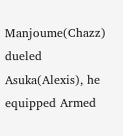Manjoume(Chazz) dueled Asuka(Alexis), he equipped Armed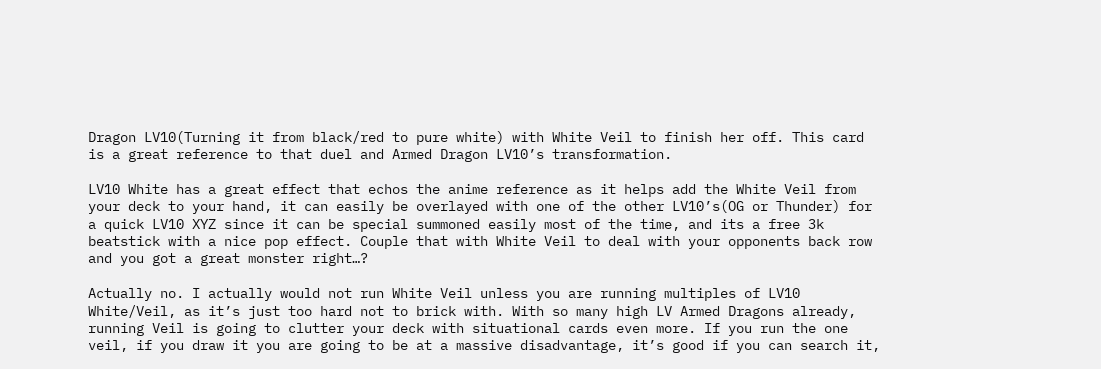Dragon LV10(Turning it from black/red to pure white) with White Veil to finish her off. This card is a great reference to that duel and Armed Dragon LV10’s transformation.

LV10 White has a great effect that echos the anime reference as it helps add the White Veil from your deck to your hand, it can easily be overlayed with one of the other LV10’s(OG or Thunder) for a quick LV10 XYZ since it can be special summoned easily most of the time, and its a free 3k beatstick with a nice pop effect. Couple that with White Veil to deal with your opponents back row and you got a great monster right…?

Actually no. I actually would not run White Veil unless you are running multiples of LV10 White/Veil, as it’s just too hard not to brick with. With so many high LV Armed Dragons already, running Veil is going to clutter your deck with situational cards even more. If you run the one veil, if you draw it you are going to be at a massive disadvantage, it’s good if you can search it,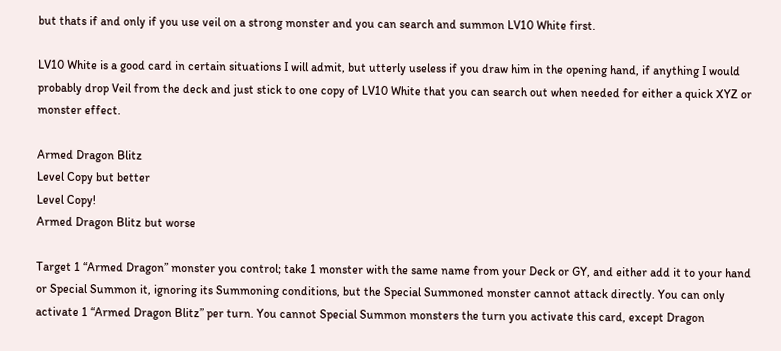but thats if and only if you use veil on a strong monster and you can search and summon LV10 White first.

LV10 White is a good card in certain situations I will admit, but utterly useless if you draw him in the opening hand, if anything I would probably drop Veil from the deck and just stick to one copy of LV10 White that you can search out when needed for either a quick XYZ or monster effect.

Armed Dragon Blitz
Level Copy but better
Level Copy!
Armed Dragon Blitz but worse

Target 1 “Armed Dragon” monster you control; take 1 monster with the same name from your Deck or GY, and either add it to your hand or Special Summon it, ignoring its Summoning conditions, but the Special Summoned monster cannot attack directly. You can only activate 1 “Armed Dragon Blitz” per turn. You cannot Special Summon monsters the turn you activate this card, except Dragon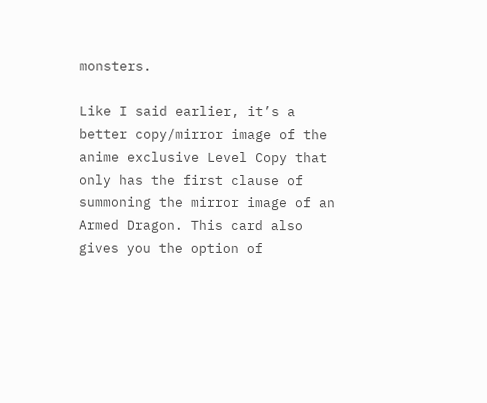monsters.

Like I said earlier, it’s a better copy/mirror image of the anime exclusive Level Copy that only has the first clause of summoning the mirror image of an Armed Dragon. This card also gives you the option of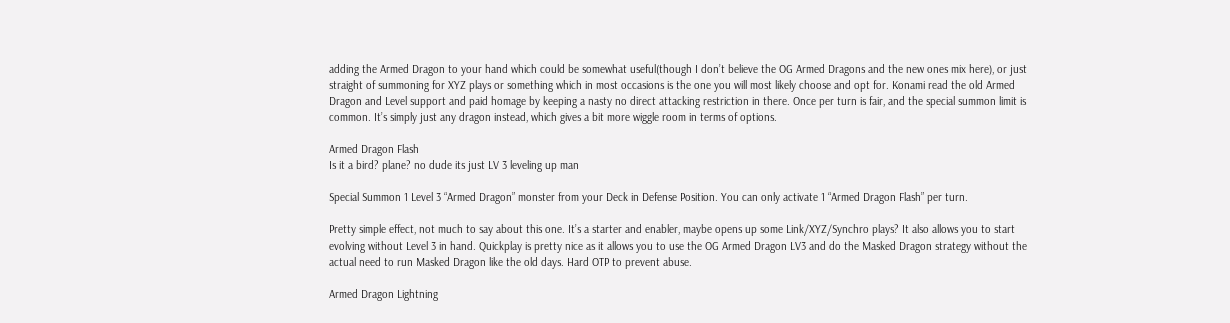adding the Armed Dragon to your hand which could be somewhat useful(though I don’t believe the OG Armed Dragons and the new ones mix here), or just straight of summoning for XYZ plays or something which in most occasions is the one you will most likely choose and opt for. Konami read the old Armed Dragon and Level support and paid homage by keeping a nasty no direct attacking restriction in there. Once per turn is fair, and the special summon limit is common. It’s simply just any dragon instead, which gives a bit more wiggle room in terms of options.

Armed Dragon Flash
Is it a bird? plane? no dude its just LV 3 leveling up man

Special Summon 1 Level 3 “Armed Dragon” monster from your Deck in Defense Position. You can only activate 1 “Armed Dragon Flash” per turn.

Pretty simple effect, not much to say about this one. It’s a starter and enabler, maybe opens up some Link/XYZ/Synchro plays? It also allows you to start evolving without Level 3 in hand. Quickplay is pretty nice as it allows you to use the OG Armed Dragon LV3 and do the Masked Dragon strategy without the actual need to run Masked Dragon like the old days. Hard OTP to prevent abuse.

Armed Dragon Lightning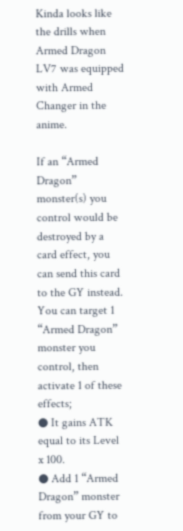Kinda looks like the drills when Armed Dragon LV7 was equipped with Armed Changer in the anime.

If an “Armed Dragon” monster(s) you control would be destroyed by a card effect, you can send this card to the GY instead. You can target 1 “Armed Dragon” monster you control, then activate 1 of these effects;
● It gains ATK equal to its Level x 100.
● Add 1 “Armed Dragon” monster from your GY to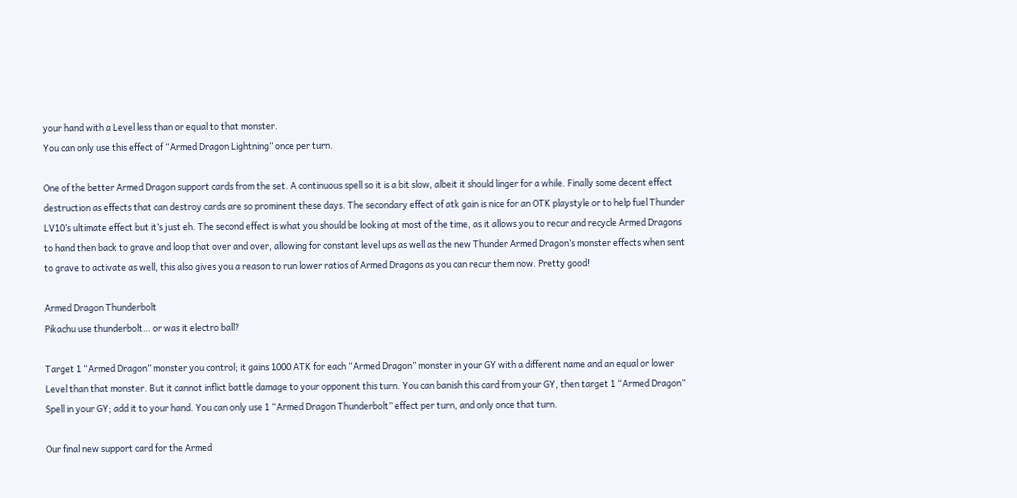your hand with a Level less than or equal to that monster.
You can only use this effect of “Armed Dragon Lightning” once per turn.

One of the better Armed Dragon support cards from the set. A continuous spell so it is a bit slow, albeit it should linger for a while. Finally some decent effect destruction as effects that can destroy cards are so prominent these days. The secondary effect of atk gain is nice for an OTK playstyle or to help fuel Thunder LV10’s ultimate effect but it’s just eh. The second effect is what you should be looking at most of the time, as it allows you to recur and recycle Armed Dragons to hand then back to grave and loop that over and over, allowing for constant level ups as well as the new Thunder Armed Dragon’s monster effects when sent to grave to activate as well, this also gives you a reason to run lower ratios of Armed Dragons as you can recur them now. Pretty good!

Armed Dragon Thunderbolt
Pikachu use thunderbolt… or was it electro ball?

Target 1 “Armed Dragon” monster you control; it gains 1000 ATK for each “Armed Dragon” monster in your GY with a different name and an equal or lower Level than that monster. But it cannot inflict battle damage to your opponent this turn. You can banish this card from your GY, then target 1 “Armed Dragon” Spell in your GY; add it to your hand. You can only use 1 “Armed Dragon Thunderbolt” effect per turn, and only once that turn.

Our final new support card for the Armed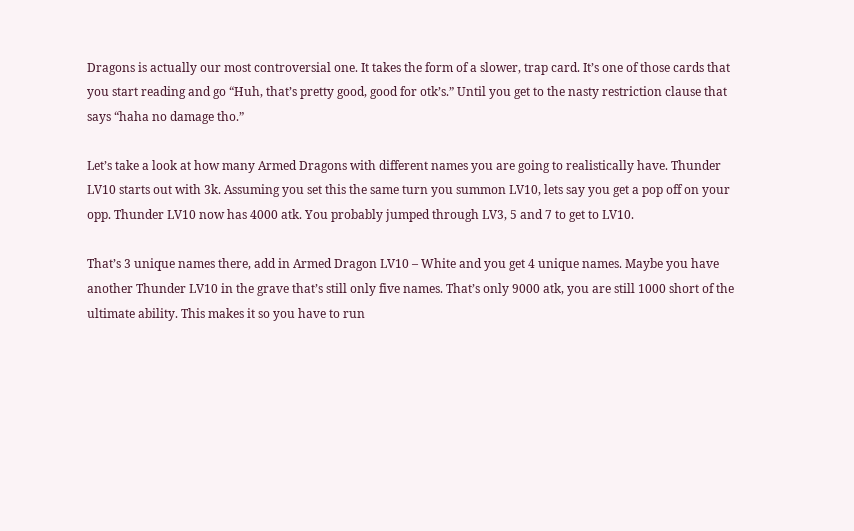Dragons is actually our most controversial one. It takes the form of a slower, trap card. It’s one of those cards that you start reading and go “Huh, that’s pretty good, good for otk’s.” Until you get to the nasty restriction clause that says “haha no damage tho.”

Let’s take a look at how many Armed Dragons with different names you are going to realistically have. Thunder LV10 starts out with 3k. Assuming you set this the same turn you summon LV10, lets say you get a pop off on your opp. Thunder LV10 now has 4000 atk. You probably jumped through LV3, 5 and 7 to get to LV10.

That’s 3 unique names there, add in Armed Dragon LV10 – White and you get 4 unique names. Maybe you have another Thunder LV10 in the grave that’s still only five names. That’s only 9000 atk, you are still 1000 short of the ultimate ability. This makes it so you have to run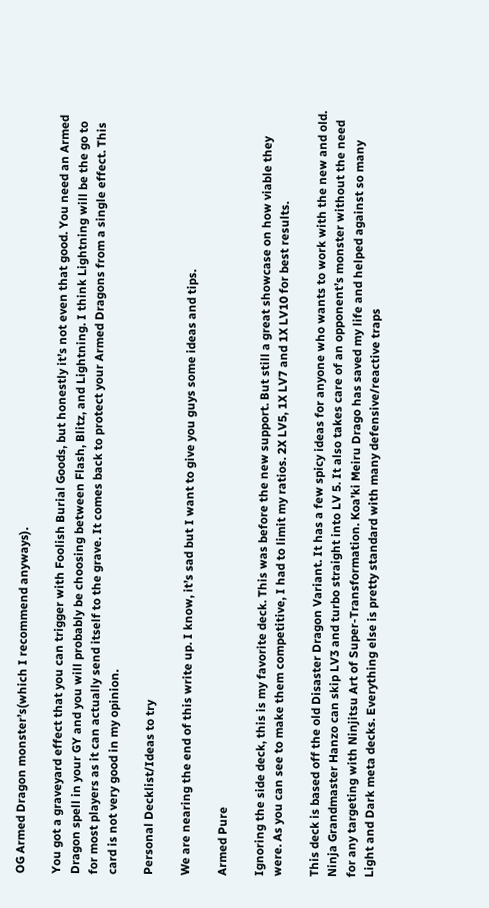OG Armed Dragon monster’s(which I recommend anyways).

You got a graveyard effect that you can trigger with Foolish Burial Goods, but honestly it’s not even that good. You need an Armed Dragon spell in your GY and you will probably be choosing between Flash, Blitz, and Lightning. I think Lightning will be the go to for most players as it can actually send itself to the grave. It comes back to protect your Armed Dragons from a single effect. This card is not very good in my opinion.

Personal Decklist/Ideas to try

We are nearing the end of this write up. I know, it’s sad but I want to give you guys some ideas and tips.

Armed Pure

Ignoring the side deck, this is my favorite deck. This was before the new support. But still a great showcase on how viable they were. As you can see to make them competitive, I had to limit my ratios. 2X LV5, 1X LV7 and 1X LV10 for best results.

This deck is based off the old Disaster Dragon Variant. It has a few spicy ideas for anyone who wants to work with the new and old. Ninja Grandmaster Hanzo can skip LV3 and turbo straight into LV 5. It also takes care of an opponent’s monster without the need for any targeting with Ninjitsu Art of Super-Transformation. Koa’ki Meiru Drago has saved my life and helped against so many Light and Dark meta decks. Everything else is pretty standard with many defensive/reactive traps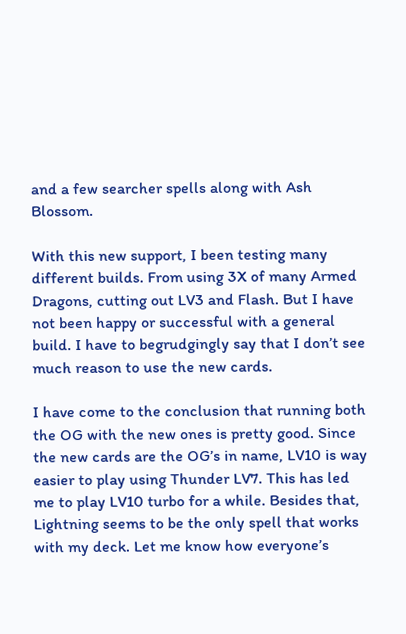and a few searcher spells along with Ash Blossom.

With this new support, I been testing many different builds. From using 3X of many Armed Dragons, cutting out LV3 and Flash. But I have not been happy or successful with a general build. I have to begrudgingly say that I don’t see much reason to use the new cards.

I have come to the conclusion that running both the OG with the new ones is pretty good. Since the new cards are the OG’s in name, LV10 is way easier to play using Thunder LV7. This has led me to play LV10 turbo for a while. Besides that, Lightning seems to be the only spell that works with my deck. Let me know how everyone’s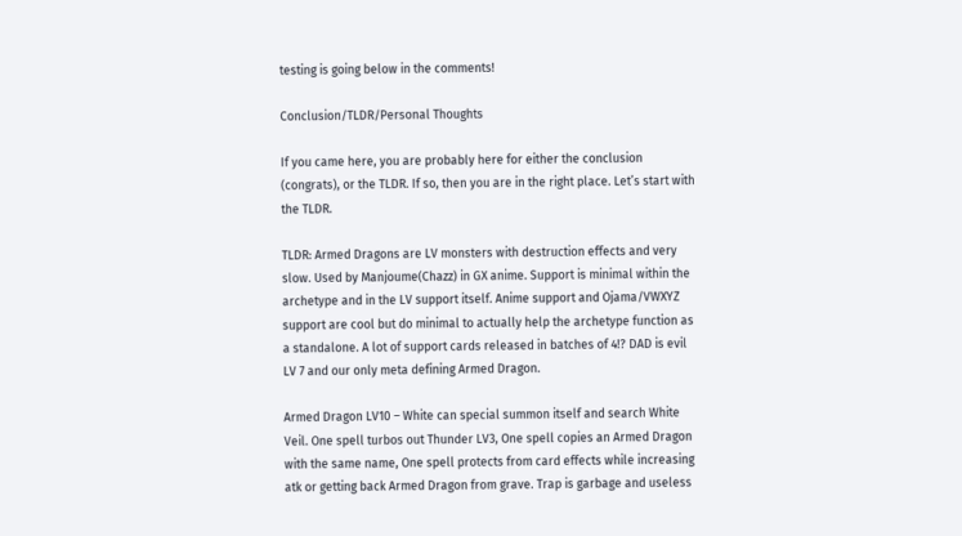testing is going below in the comments!

Conclusion/TLDR/Personal Thoughts

If you came here, you are probably here for either the conclusion (congrats), or the TLDR. If so, then you are in the right place. Let’s start with the TLDR.

TLDR: Armed Dragons are LV monsters with destruction effects and very slow. Used by Manjoume(Chazz) in GX anime. Support is minimal within the archetype and in the LV support itself. Anime support and Ojama/VWXYZ support are cool but do minimal to actually help the archetype function as a standalone. A lot of support cards released in batches of 4!? DAD is evil LV 7 and our only meta defining Armed Dragon.

Armed Dragon LV10 – White can special summon itself and search White Veil. One spell turbos out Thunder LV3, One spell copies an Armed Dragon with the same name, One spell protects from card effects while increasing atk or getting back Armed Dragon from grave. Trap is garbage and useless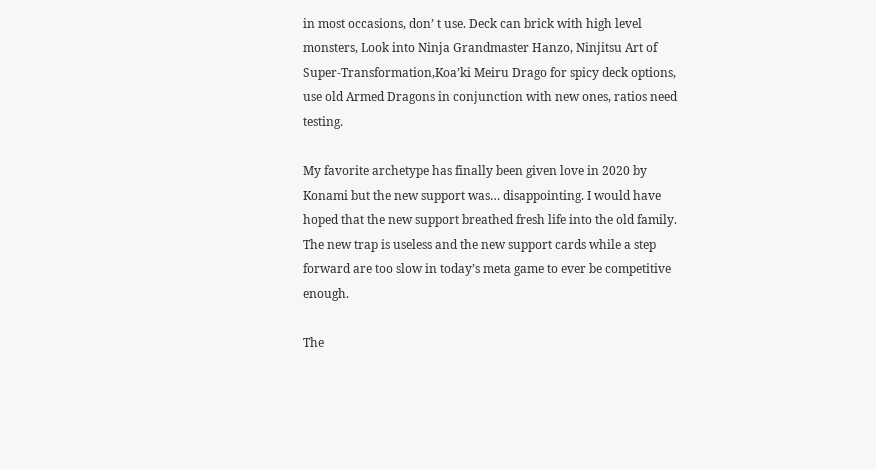in most occasions, don’ t use. Deck can brick with high level monsters, Look into Ninja Grandmaster Hanzo, Ninjitsu Art of Super-Transformation,Koa’ki Meiru Drago for spicy deck options, use old Armed Dragons in conjunction with new ones, ratios need testing.

My favorite archetype has finally been given love in 2020 by Konami but the new support was… disappointing. I would have hoped that the new support breathed fresh life into the old family. The new trap is useless and the new support cards while a step forward are too slow in today’s meta game to ever be competitive enough.

The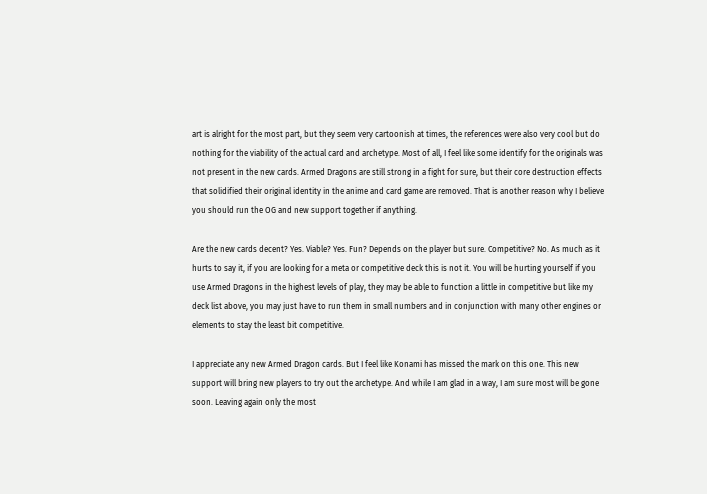art is alright for the most part, but they seem very cartoonish at times, the references were also very cool but do nothing for the viability of the actual card and archetype. Most of all, I feel like some identify for the originals was not present in the new cards. Armed Dragons are still strong in a fight for sure, but their core destruction effects that solidified their original identity in the anime and card game are removed. That is another reason why I believe you should run the OG and new support together if anything.

Are the new cards decent? Yes. Viable? Yes. Fun? Depends on the player but sure. Competitive? No. As much as it hurts to say it, if you are looking for a meta or competitive deck this is not it. You will be hurting yourself if you use Armed Dragons in the highest levels of play, they may be able to function a little in competitive but like my deck list above, you may just have to run them in small numbers and in conjunction with many other engines or elements to stay the least bit competitive.

I appreciate any new Armed Dragon cards. But I feel like Konami has missed the mark on this one. This new support will bring new players to try out the archetype. And while I am glad in a way, I am sure most will be gone soon. Leaving again only the most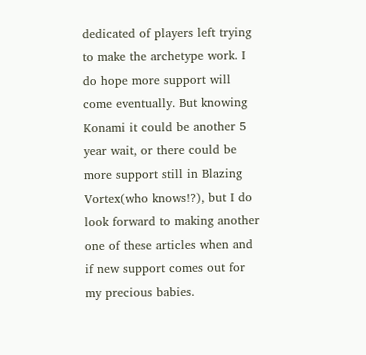dedicated of players left trying to make the archetype work. I do hope more support will come eventually. But knowing Konami it could be another 5 year wait, or there could be more support still in Blazing Vortex(who knows!?), but I do look forward to making another one of these articles when and if new support comes out for my precious babies.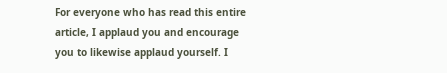For everyone who has read this entire article, I applaud you and encourage you to likewise applaud yourself. I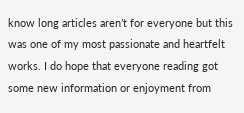know long articles aren’t for everyone but this was one of my most passionate and heartfelt works. I do hope that everyone reading got some new information or enjoyment from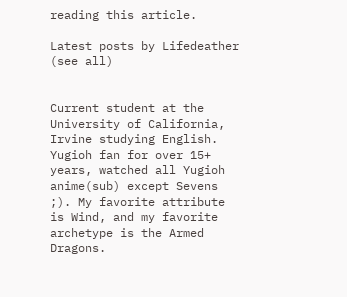reading this article.

Latest posts by Lifedeather (see all)


Current student at the University of California, Irvine studying English. Yugioh fan for over 15+ years, watched all Yugioh anime(sub) except Sevens ;). My favorite attribute is Wind, and my favorite archetype is the Armed Dragons.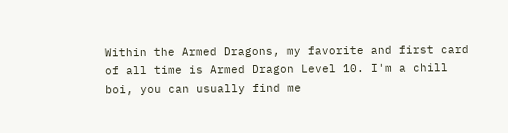Within the Armed Dragons, my favorite and first card of all time is Armed Dragon Level 10. I'm a chill boi, you can usually find me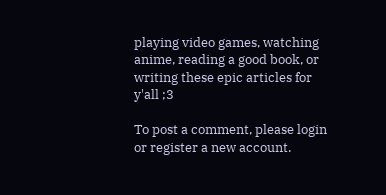playing video games, watching anime, reading a good book, or writing these epic articles for y'all ;3

To post a comment, please login or register a new account.